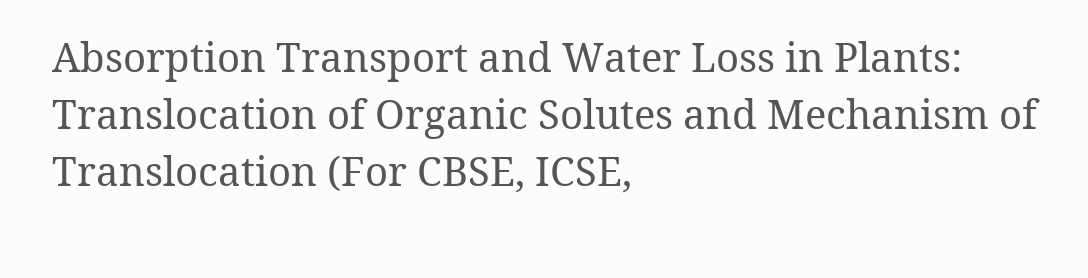Absorption Transport and Water Loss in Plants: Translocation of Organic Solutes and Mechanism of Translocation (For CBSE, ICSE,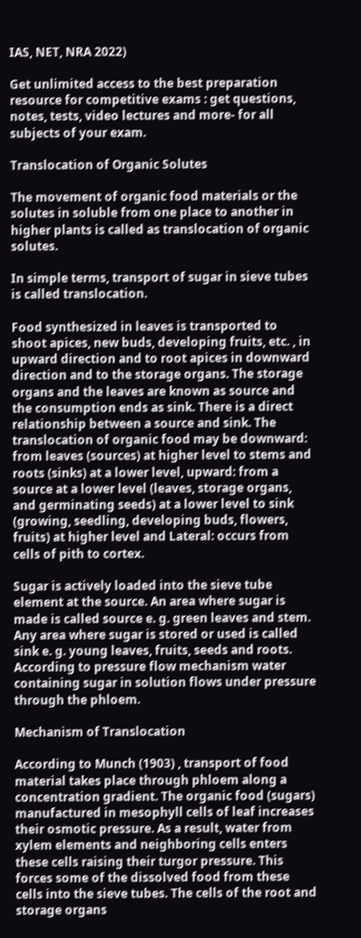IAS, NET, NRA 2022)

Get unlimited access to the best preparation resource for competitive exams : get questions, notes, tests, video lectures and more- for all subjects of your exam.

Translocation of Organic Solutes

The movement of organic food materials or the solutes in soluble from one place to another in higher plants is called as translocation of organic solutes.

In simple terms, transport of sugar in sieve tubes is called translocation.

Food synthesized in leaves is transported to shoot apices, new buds, developing fruits, etc. , in upward direction and to root apices in downward direction and to the storage organs. The storage organs and the leaves are known as source and the consumption ends as sink. There is a direct relationship between a source and sink. The translocation of organic food may be downward: from leaves (sources) at higher level to stems and roots (sinks) at a lower level, upward: from a source at a lower level (leaves, storage organs, and germinating seeds) at a lower level to sink (growing, seedling, developing buds, flowers, fruits) at higher level and Lateral: occurs from cells of pith to cortex.

Sugar is actively loaded into the sieve tube element at the source. An area where sugar is made is called source e. g. green leaves and stem. Any area where sugar is stored or used is called sink e. g. young leaves, fruits, seeds and roots. According to pressure flow mechanism water containing sugar in solution flows under pressure through the phloem.

Mechanism of Translocation

According to Munch (1903) , transport of food material takes place through phloem along a concentration gradient. The organic food (sugars) manufactured in mesophyll cells of leaf increases their osmotic pressure. As a result, water from xylem elements and neighboring cells enters these cells raising their turgor pressure. This forces some of the dissolved food from these cells into the sieve tubes. The cells of the root and storage organs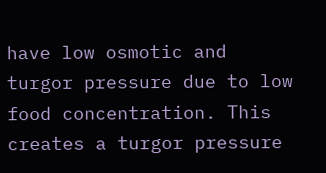have low osmotic and turgor pressure due to low food concentration. This creates a turgor pressure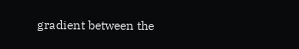gradient between the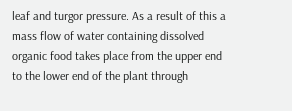leaf and turgor pressure. As a result of this a mass flow of water containing dissolved organic food takes place from the upper end to the lower end of the plant through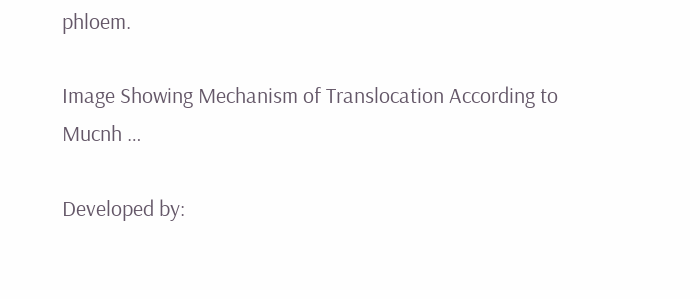phloem.

Image Showing Mechanism of Translocation According to Mucnh …

Developed by: